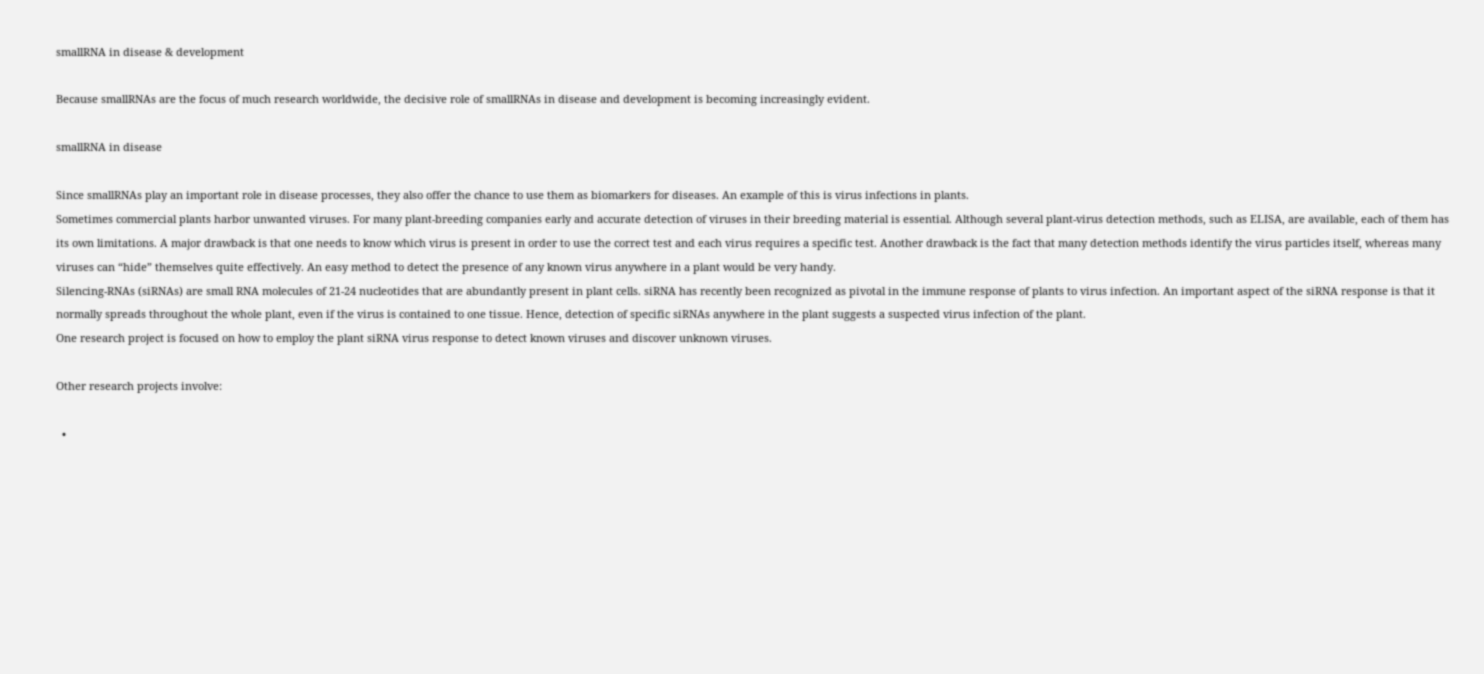smallRNA in disease & development

Because smallRNAs are the focus of much research worldwide, the decisive role of smallRNAs in disease and development is becoming increasingly evident.

smallRNA in disease

Since smallRNAs play an important role in disease processes, they also offer the chance to use them as biomarkers for diseases. An example of this is virus infections in plants.
Sometimes commercial plants harbor unwanted viruses. For many plant-breeding companies early and accurate detection of viruses in their breeding material is essential. Although several plant-virus detection methods, such as ELISA, are available, each of them has its own limitations. A major drawback is that one needs to know which virus is present in order to use the correct test and each virus requires a specific test. Another drawback is the fact that many detection methods identify the virus particles itself, whereas many viruses can “hide” themselves quite effectively. An easy method to detect the presence of any known virus anywhere in a plant would be very handy.
Silencing-RNAs (siRNAs) are small RNA molecules of 21-24 nucleotides that are abundantly present in plant cells. siRNA has recently been recognized as pivotal in the immune response of plants to virus infection. An important aspect of the siRNA response is that it normally spreads throughout the whole plant, even if the virus is contained to one tissue. Hence, detection of specific siRNAs anywhere in the plant suggests a suspected virus infection of the plant.
One research project is focused on how to employ the plant siRNA virus response to detect known viruses and discover unknown viruses.

Other research projects involve:

  •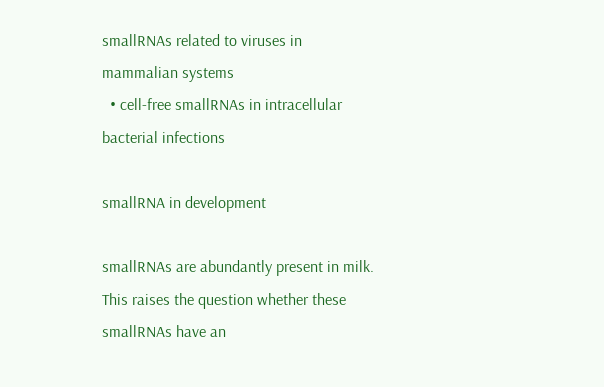smallRNAs related to viruses in mammalian systems
  • cell-free smallRNAs in intracellular bacterial infections

smallRNA in development

smallRNAs are abundantly present in milk. This raises the question whether these smallRNAs have an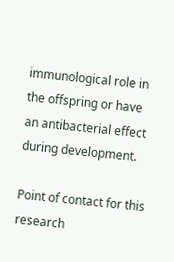immunological role in the offspring or have an antibacterial effect during development.

Point of contact for this research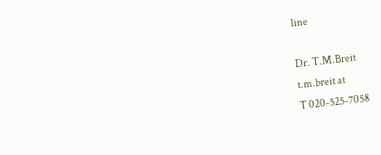line

Dr. T.M.Breit
t.m.breit at
T 020-525-7058